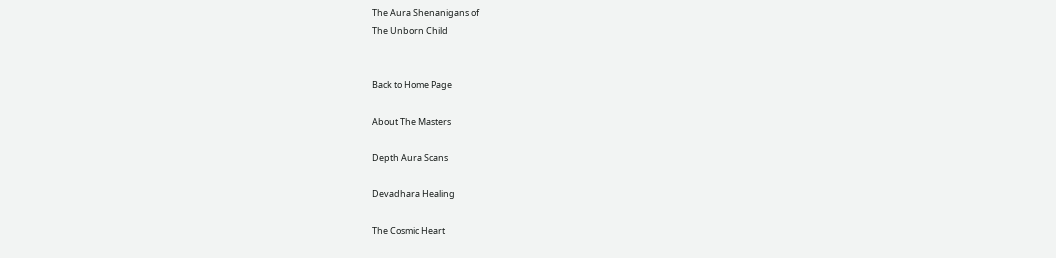The Aura Shenanigans of
The Unborn Child


Back to Home Page

About The Masters

Depth Aura Scans

Devadhara Healing

The Cosmic Heart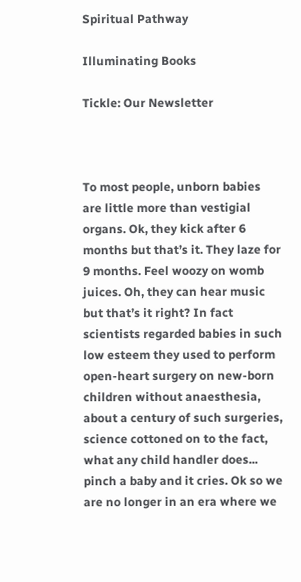Spiritual Pathway

Illuminating Books

Tickle: Our Newsletter



To most people, unborn babies are little more than vestigial organs. Ok, they kick after 6 months but that’s it. They laze for 9 months. Feel woozy on womb juices. Oh, they can hear music but that’s it right? In fact scientists regarded babies in such low esteem they used to perform open-heart surgery on new-born children without anaesthesia, about a century of such surgeries, science cottoned on to the fact, what any child handler does... pinch a baby and it cries. Ok so we are no longer in an era where we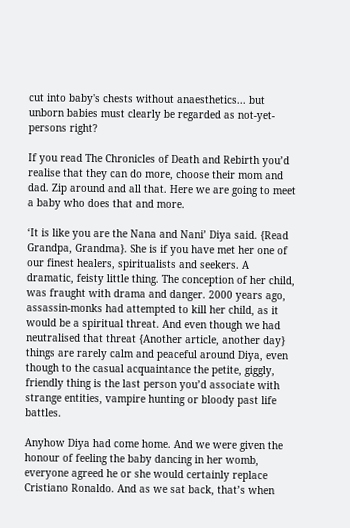cut into baby's chests without anaesthetics... but unborn babies must clearly be regarded as not-yet-persons right?

If you read The Chronicles of Death and Rebirth you’d realise that they can do more, choose their mom and dad. Zip around and all that. Here we are going to meet a baby who does that and more.

‘It is like you are the Nana and Nani’ Diya said. {Read Grandpa, Grandma}. She is if you have met her one of our finest healers, spiritualists and seekers. A dramatic, feisty little thing. The conception of her child, was fraught with drama and danger. 2000 years ago, assassin-monks had attempted to kill her child, as it would be a spiritual threat. And even though we had neutralised that threat {Another article, another day} things are rarely calm and peaceful around Diya, even though to the casual acquaintance the petite, giggly, friendly thing is the last person you’d associate with strange entities, vampire hunting or bloody past life battles.

Anyhow Diya had come home. And we were given the honour of feeling the baby dancing in her womb, everyone agreed he or she would certainly replace Cristiano Ronaldo. And as we sat back, that’s when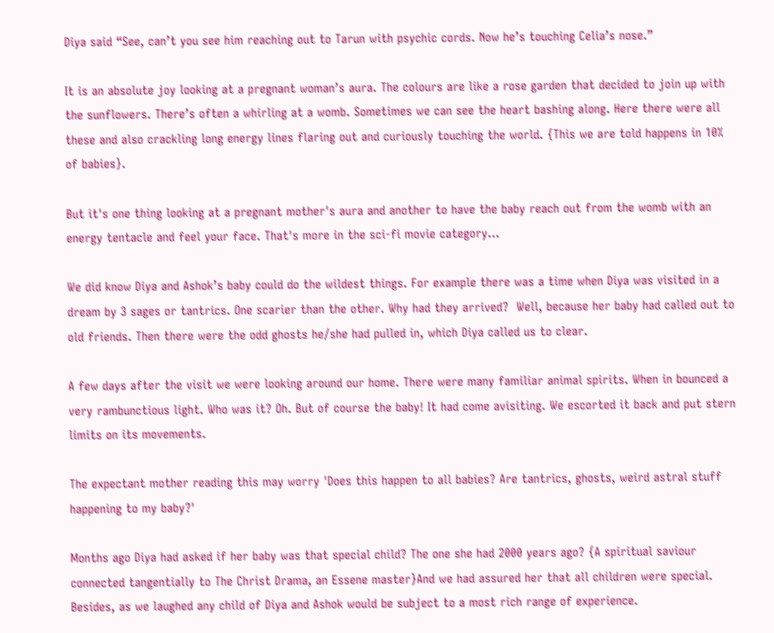Diya said “See, can’t you see him reaching out to Tarun with psychic cords. Now he’s touching Celia’s nose.”

It is an absolute joy looking at a pregnant woman’s aura. The colours are like a rose garden that decided to join up with the sunflowers. There’s often a whirling at a womb. Sometimes we can see the heart bashing along. Here there were all these and also crackling long energy lines flaring out and curiously touching the world. {This we are told happens in 10% of babies}.

But it's one thing looking at a pregnant mother's aura and another to have the baby reach out from the womb with an energy tentacle and feel your face. That's more in the sci-fi movie category...

We did know Diya and Ashok’s baby could do the wildest things. For example there was a time when Diya was visited in a dream by 3 sages or tantrics. One scarier than the other. Why had they arrived?  Well, because her baby had called out to old friends. Then there were the odd ghosts he/she had pulled in, which Diya called us to clear.

A few days after the visit we were looking around our home. There were many familiar animal spirits. When in bounced a very rambunctious light. Who was it? Oh. But of course the baby! It had come avisiting. We escorted it back and put stern limits on its movements.

The expectant mother reading this may worry 'Does this happen to all babies? Are tantrics, ghosts, weird astral stuff happening to my baby?'

Months ago Diya had asked if her baby was that special child? The one she had 2000 years ago? {A spiritual saviour connected tangentially to The Christ Drama, an Essene master}And we had assured her that all children were special. Besides, as we laughed any child of Diya and Ashok would be subject to a most rich range of experience.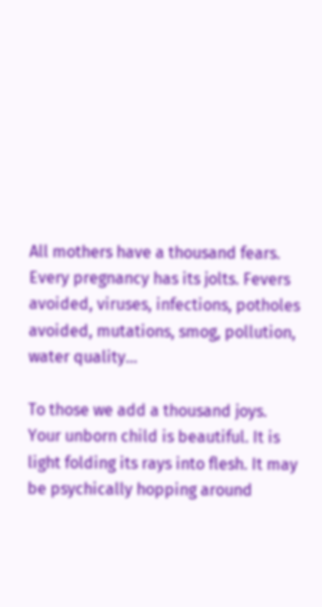All mothers have a thousand fears. Every pregnancy has its jolts. Fevers avoided, viruses, infections, potholes avoided, mutations, smog, pollution, water quality…

To those we add a thousand joys. Your unborn child is beautiful. It is light folding its rays into flesh. It may be psychically hopping around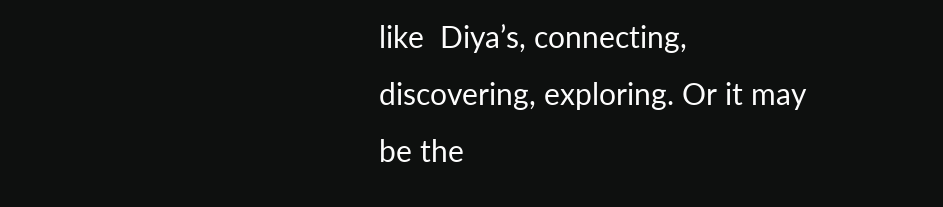like  Diya’s, connecting, discovering, exploring. Or it may be the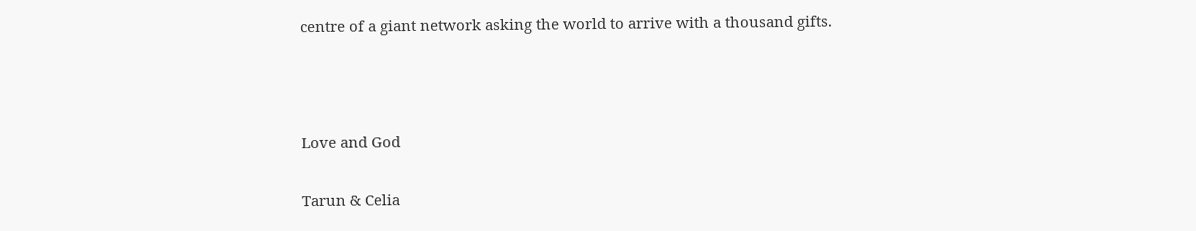centre of a giant network asking the world to arrive with a thousand gifts.



Love and God

Tarun & Celia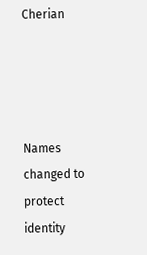Cherian




Names changed to protect identity